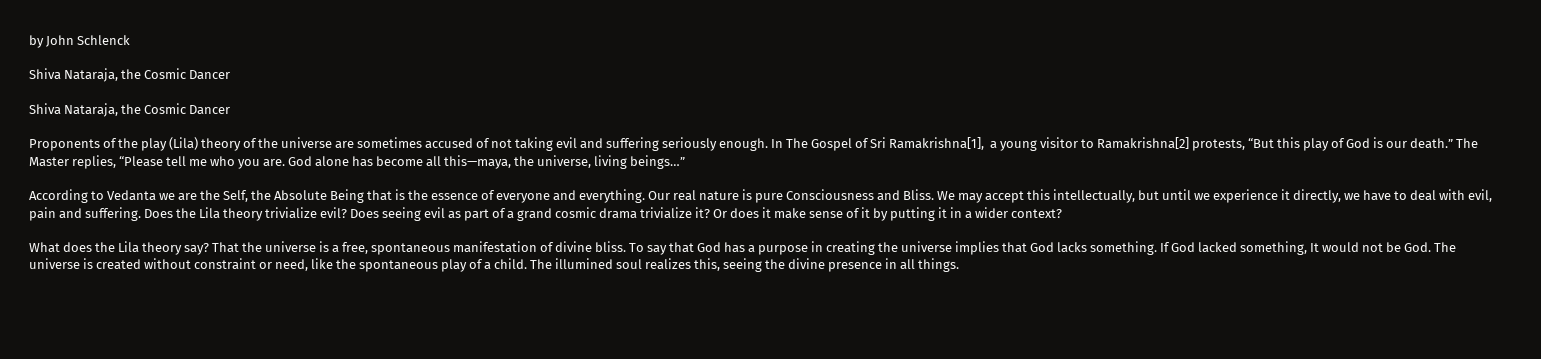by John Schlenck

Shiva Nataraja, the Cosmic Dancer

Shiva Nataraja, the Cosmic Dancer

Proponents of the play (Lila) theory of the universe are sometimes accused of not taking evil and suffering seriously enough. In The Gospel of Sri Ramakrishna[1],  a young visitor to Ramakrishna[2] protests, “But this play of God is our death.” The Master replies, “Please tell me who you are. God alone has become all this—maya, the universe, living beings…”

According to Vedanta we are the Self, the Absolute Being that is the essence of everyone and everything. Our real nature is pure Consciousness and Bliss. We may accept this intellectually, but until we experience it directly, we have to deal with evil, pain and suffering. Does the Lila theory trivialize evil? Does seeing evil as part of a grand cosmic drama trivialize it? Or does it make sense of it by putting it in a wider context?

What does the Lila theory say? That the universe is a free, spontaneous manifestation of divine bliss. To say that God has a purpose in creating the universe implies that God lacks something. If God lacked something, It would not be God. The universe is created without constraint or need, like the spontaneous play of a child. The illumined soul realizes this, seeing the divine presence in all things.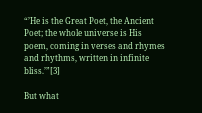“’He is the Great Poet, the Ancient Poet; the whole universe is His poem, coming in verses and rhymes and rhythms, written in infinite bliss.’”[3]

But what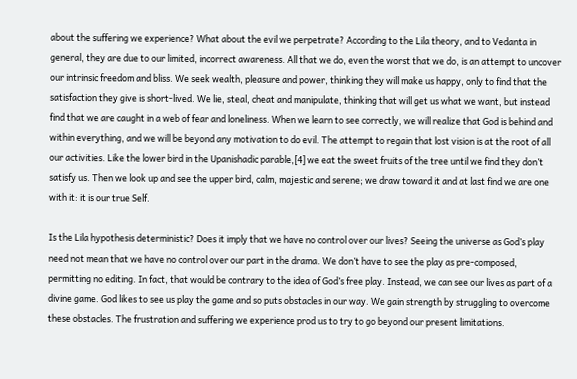about the suffering we experience? What about the evil we perpetrate? According to the Lila theory, and to Vedanta in general, they are due to our limited, incorrect awareness. All that we do, even the worst that we do, is an attempt to uncover our intrinsic freedom and bliss. We seek wealth, pleasure and power, thinking they will make us happy, only to find that the satisfaction they give is short-lived. We lie, steal, cheat and manipulate, thinking that will get us what we want, but instead find that we are caught in a web of fear and loneliness. When we learn to see correctly, we will realize that God is behind and within everything, and we will be beyond any motivation to do evil. The attempt to regain that lost vision is at the root of all our activities. Like the lower bird in the Upanishadic parable,[4] we eat the sweet fruits of the tree until we find they don’t satisfy us. Then we look up and see the upper bird, calm, majestic and serene; we draw toward it and at last find we are one with it: it is our true Self.

Is the Lila hypothesis deterministic? Does it imply that we have no control over our lives? Seeing the universe as God’s play need not mean that we have no control over our part in the drama. We don’t have to see the play as pre-composed, permitting no editing. In fact, that would be contrary to the idea of God’s free play. Instead, we can see our lives as part of a divine game. God likes to see us play the game and so puts obstacles in our way. We gain strength by struggling to overcome these obstacles. The frustration and suffering we experience prod us to try to go beyond our present limitations.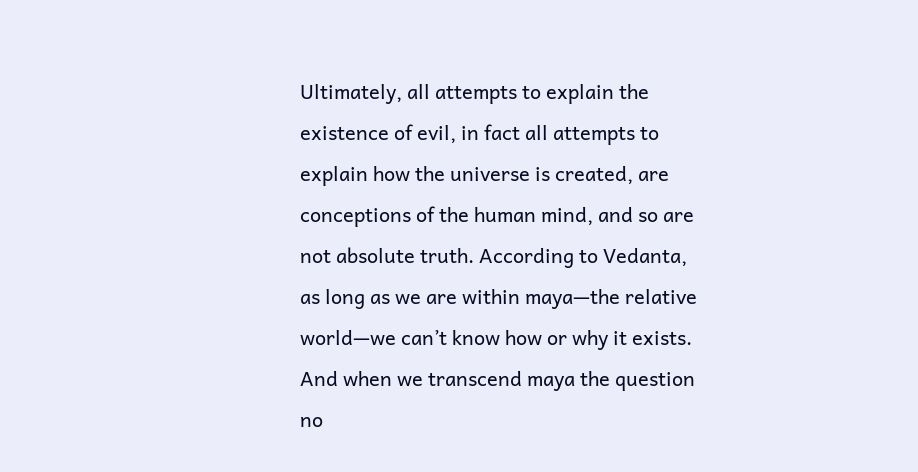Ultimately, all attempts to explain the existence of evil, in fact all attempts to explain how the universe is created, are conceptions of the human mind, and so are not absolute truth. According to Vedanta, as long as we are within maya—the relative world—we can’t know how or why it exists. And when we transcend maya the question no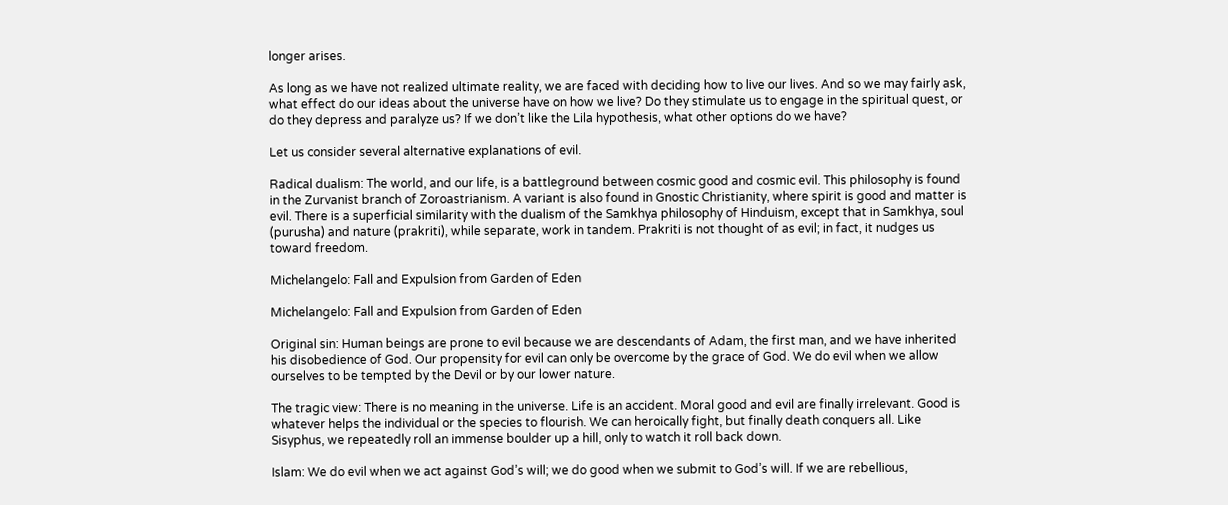longer arises.

As long as we have not realized ultimate reality, we are faced with deciding how to live our lives. And so we may fairly ask, what effect do our ideas about the universe have on how we live? Do they stimulate us to engage in the spiritual quest, or do they depress and paralyze us? If we don’t like the Lila hypothesis, what other options do we have?

Let us consider several alternative explanations of evil.

Radical dualism: The world, and our life, is a battleground between cosmic good and cosmic evil. This philosophy is found in the Zurvanist branch of Zoroastrianism. A variant is also found in Gnostic Christianity, where spirit is good and matter is evil. There is a superficial similarity with the dualism of the Samkhya philosophy of Hinduism, except that in Samkhya, soul (purusha) and nature (prakriti), while separate, work in tandem. Prakriti is not thought of as evil; in fact, it nudges us toward freedom.

Michelangelo: Fall and Expulsion from Garden of Eden

Michelangelo: Fall and Expulsion from Garden of Eden

Original sin: Human beings are prone to evil because we are descendants of Adam, the first man, and we have inherited his disobedience of God. Our propensity for evil can only be overcome by the grace of God. We do evil when we allow ourselves to be tempted by the Devil or by our lower nature.

The tragic view: There is no meaning in the universe. Life is an accident. Moral good and evil are finally irrelevant. Good is whatever helps the individual or the species to flourish. We can heroically fight, but finally death conquers all. Like Sisyphus, we repeatedly roll an immense boulder up a hill, only to watch it roll back down.

Islam: We do evil when we act against God’s will; we do good when we submit to God’s will. If we are rebellious,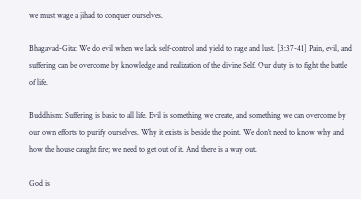we must wage a jihad to conquer ourselves.

Bhagavad-Gita: We do evil when we lack self-control and yield to rage and lust. [3:37-41] Pain, evil, and suffering can be overcome by knowledge and realization of the divine Self. Our duty is to fight the battle of life.

Buddhism: Suffering is basic to all life. Evil is something we create, and something we can overcome by our own efforts to purify ourselves. Why it exists is beside the point. We don’t need to know why and how the house caught fire; we need to get out of it. And there is a way out.

God is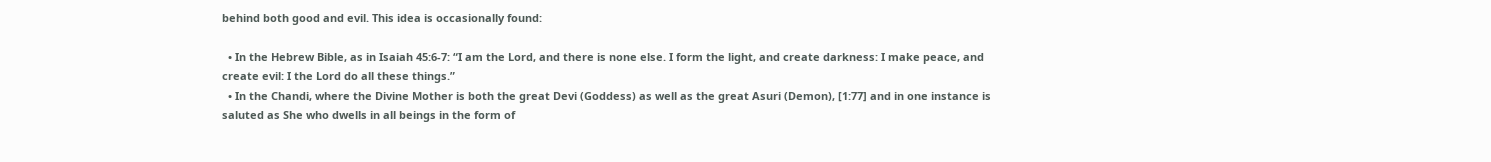behind both good and evil. This idea is occasionally found:

  • In the Hebrew Bible, as in Isaiah 45:6-7: “I am the Lord, and there is none else. I form the light, and create darkness: I make peace, and create evil: I the Lord do all these things.”
  • In the Chandi, where the Divine Mother is both the great Devi (Goddess) as well as the great Asuri (Demon), [1:77] and in one instance is saluted as She who dwells in all beings in the form of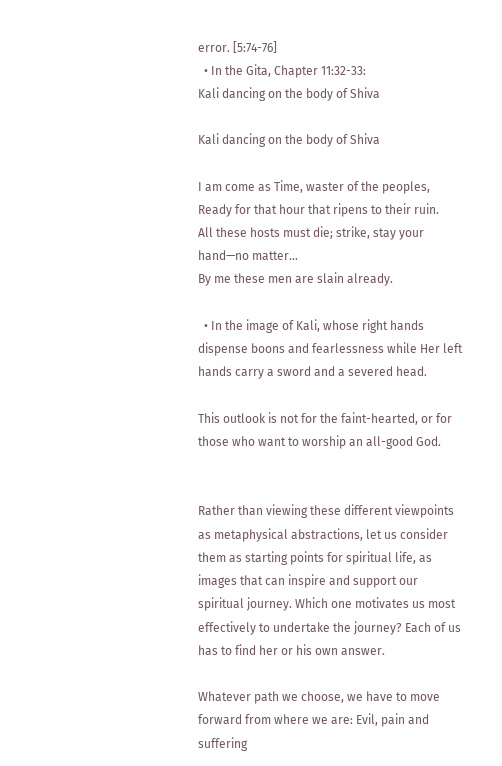error. [5:74-76]
  • In the Gita, Chapter 11:32-33:
Kali dancing on the body of Shiva

Kali dancing on the body of Shiva

I am come as Time, waster of the peoples,
Ready for that hour that ripens to their ruin.
All these hosts must die; strike, stay your hand—no matter…
By me these men are slain already.

  • In the image of Kali, whose right hands dispense boons and fearlessness while Her left hands carry a sword and a severed head.

This outlook is not for the faint-hearted, or for those who want to worship an all-good God.


Rather than viewing these different viewpoints as metaphysical abstractions, let us consider them as starting points for spiritual life, as images that can inspire and support our spiritual journey. Which one motivates us most effectively to undertake the journey? Each of us has to find her or his own answer.

Whatever path we choose, we have to move forward from where we are: Evil, pain and suffering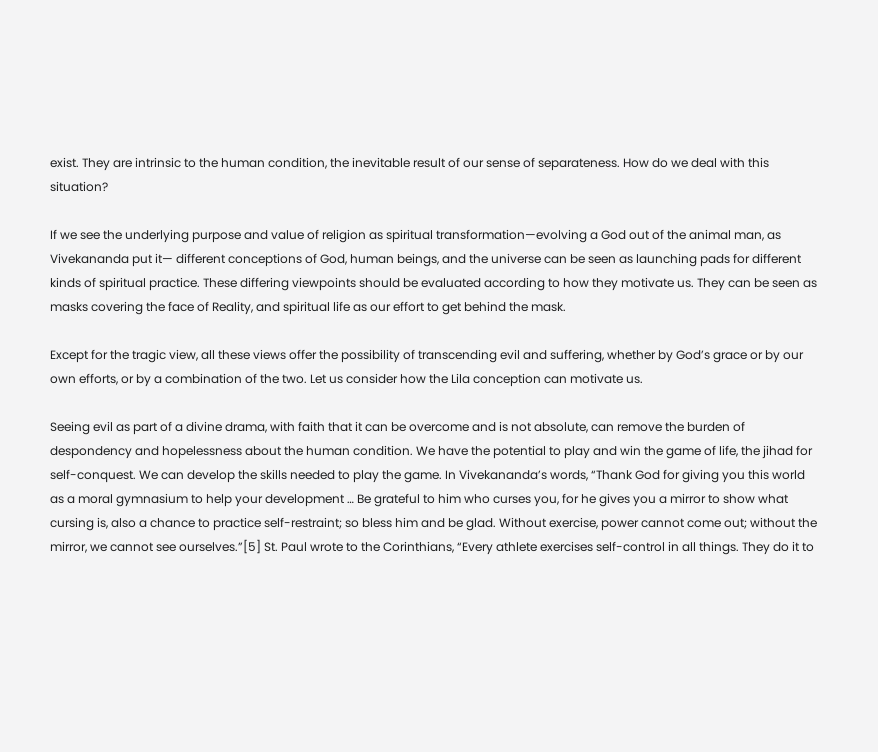exist. They are intrinsic to the human condition, the inevitable result of our sense of separateness. How do we deal with this situation?

If we see the underlying purpose and value of religion as spiritual transformation—evolving a God out of the animal man, as Vivekananda put it— different conceptions of God, human beings, and the universe can be seen as launching pads for different kinds of spiritual practice. These differing viewpoints should be evaluated according to how they motivate us. They can be seen as masks covering the face of Reality, and spiritual life as our effort to get behind the mask.

Except for the tragic view, all these views offer the possibility of transcending evil and suffering, whether by God’s grace or by our own efforts, or by a combination of the two. Let us consider how the Lila conception can motivate us.

Seeing evil as part of a divine drama, with faith that it can be overcome and is not absolute, can remove the burden of despondency and hopelessness about the human condition. We have the potential to play and win the game of life, the jihad for self-conquest. We can develop the skills needed to play the game. In Vivekananda’s words, “Thank God for giving you this world as a moral gymnasium to help your development … Be grateful to him who curses you, for he gives you a mirror to show what cursing is, also a chance to practice self-restraint; so bless him and be glad. Without exercise, power cannot come out; without the mirror, we cannot see ourselves.”[5] St. Paul wrote to the Corinthians, “Every athlete exercises self-control in all things. They do it to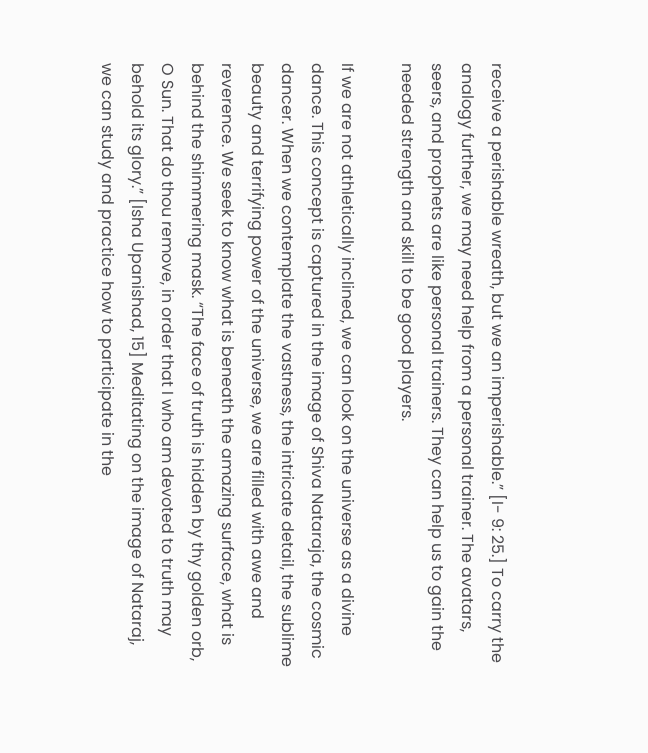receive a perishable wreath, but we an imperishable.” [I- 9: 25.] To carry the analogy further, we may need help from a personal trainer. The avatars, seers, and prophets are like personal trainers. They can help us to gain the needed strength and skill to be good players.

If we are not athletically inclined, we can look on the universe as a divine dance. This concept is captured in the image of Shiva Nataraja, the cosmic dancer. When we contemplate the vastness, the intricate detail, the sublime beauty and terrifying power of the universe, we are filled with awe and reverence. We seek to know what is beneath the amazing surface, what is behind the shimmering mask. “The face of truth is hidden by thy golden orb, O Sun. That do thou remove, in order that I who am devoted to truth may behold its glory.” [Isha Upanishad, 15] Meditating on the image of Nataraj, we can study and practice how to participate in the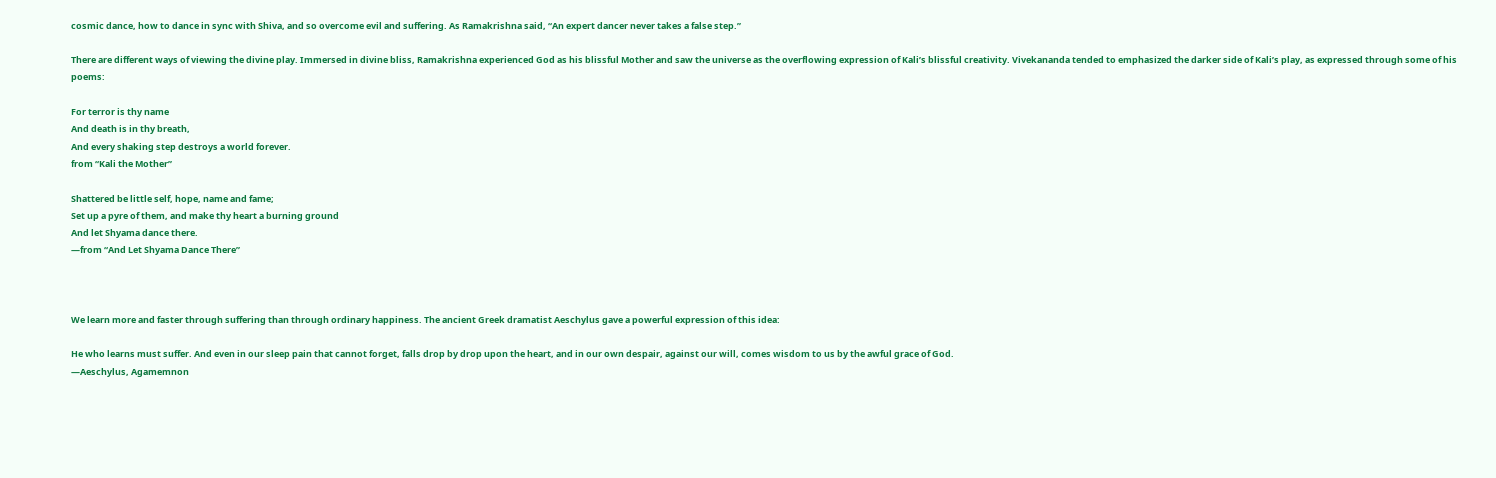cosmic dance, how to dance in sync with Shiva, and so overcome evil and suffering. As Ramakrishna said, “An expert dancer never takes a false step.”

There are different ways of viewing the divine play. Immersed in divine bliss, Ramakrishna experienced God as his blissful Mother and saw the universe as the overflowing expression of Kali’s blissful creativity. Vivekananda tended to emphasized the darker side of Kali’s play, as expressed through some of his poems:

For terror is thy name
And death is in thy breath,
And every shaking step destroys a world forever.
from “Kali the Mother”

Shattered be little self, hope, name and fame;
Set up a pyre of them, and make thy heart a burning ground
And let Shyama dance there.
—from “And Let Shyama Dance There”



We learn more and faster through suffering than through ordinary happiness. The ancient Greek dramatist Aeschylus gave a powerful expression of this idea:

He who learns must suffer. And even in our sleep pain that cannot forget, falls drop by drop upon the heart, and in our own despair, against our will, comes wisdom to us by the awful grace of God.
—Aeschylus, Agamemnon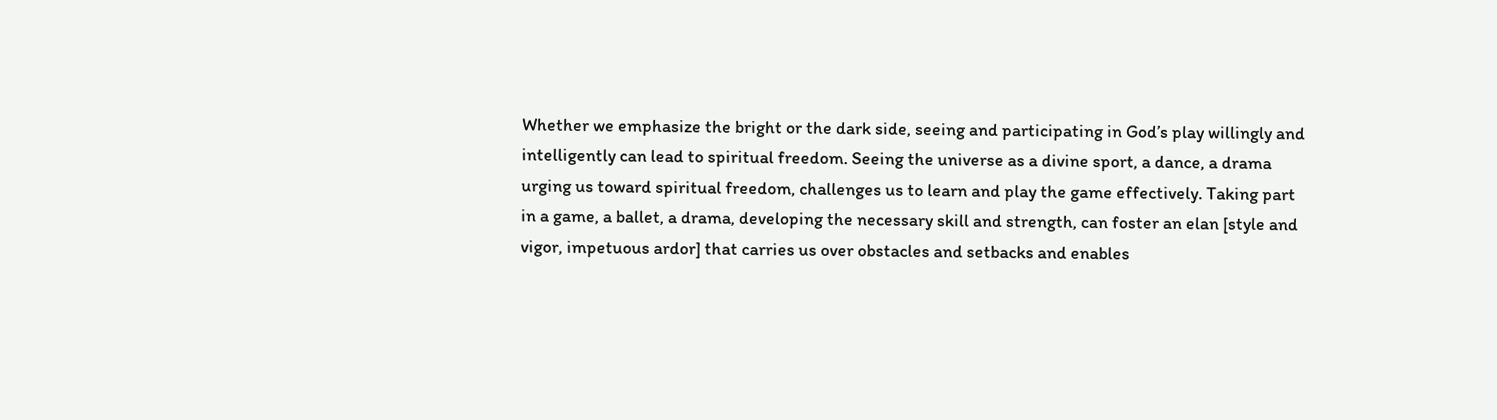Whether we emphasize the bright or the dark side, seeing and participating in God’s play willingly and intelligently can lead to spiritual freedom. Seeing the universe as a divine sport, a dance, a drama urging us toward spiritual freedom, challenges us to learn and play the game effectively. Taking part in a game, a ballet, a drama, developing the necessary skill and strength, can foster an elan [style and vigor, impetuous ardor] that carries us over obstacles and setbacks and enables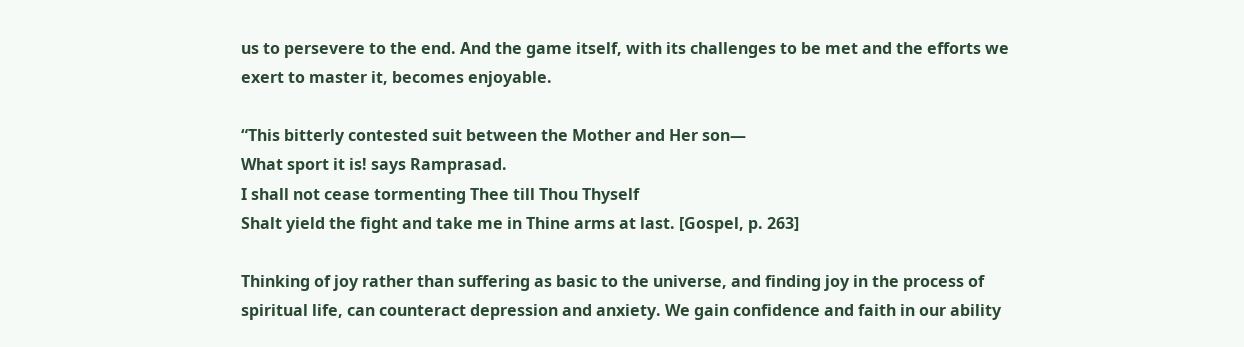us to persevere to the end. And the game itself, with its challenges to be met and the efforts we exert to master it, becomes enjoyable.

“This bitterly contested suit between the Mother and Her son—
What sport it is! says Ramprasad.
I shall not cease tormenting Thee till Thou Thyself
Shalt yield the fight and take me in Thine arms at last. [Gospel, p. 263]

Thinking of joy rather than suffering as basic to the universe, and finding joy in the process of spiritual life, can counteract depression and anxiety. We gain confidence and faith in our ability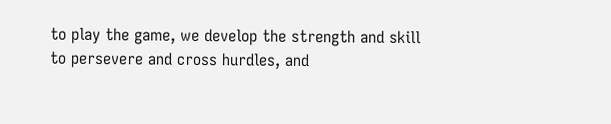to play the game, we develop the strength and skill to persevere and cross hurdles, and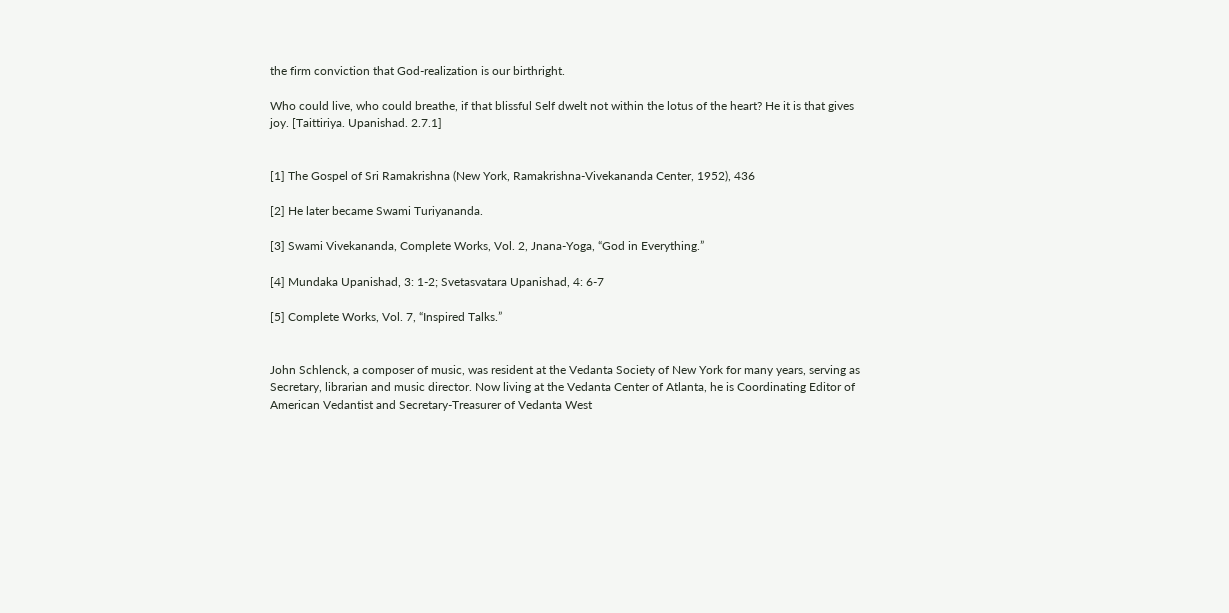the firm conviction that God-realization is our birthright.

Who could live, who could breathe, if that blissful Self dwelt not within the lotus of the heart? He it is that gives joy. [Taittiriya. Upanishad. 2.7.1]


[1] The Gospel of Sri Ramakrishna (New York, Ramakrishna-Vivekananda Center, 1952), 436

[2] He later became Swami Turiyananda.

[3] Swami Vivekananda, Complete Works, Vol. 2, Jnana-Yoga, “God in Everything.”

[4] Mundaka Upanishad, 3: 1-2; Svetasvatara Upanishad, 4: 6-7

[5] Complete Works, Vol. 7, “Inspired Talks.”


John Schlenck, a composer of music, was resident at the Vedanta Society of New York for many years, serving as Secretary, librarian and music director. Now living at the Vedanta Center of Atlanta, he is Coordinating Editor of American Vedantist and Secretary-Treasurer of Vedanta West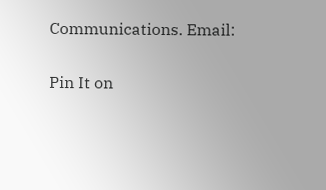Communications. Email:

Pin It on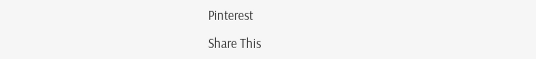Pinterest

Share This